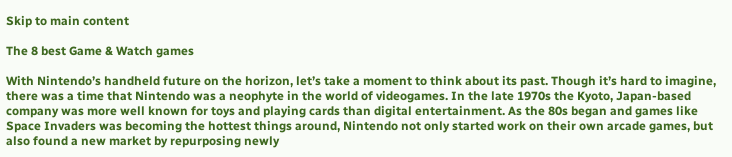Skip to main content

The 8 best Game & Watch games

With Nintendo’s handheld future on the horizon, let’s take a moment to think about its past. Though it’s hard to imagine, there was a time that Nintendo was a neophyte in the world of videogames. In the late 1970s the Kyoto, Japan-based company was more well known for toys and playing cards than digital entertainment. As the 80s began and games like Space Invaders was becoming the hottest things around, Nintendo not only started work on their own arcade games, but also found a new market by repurposing newly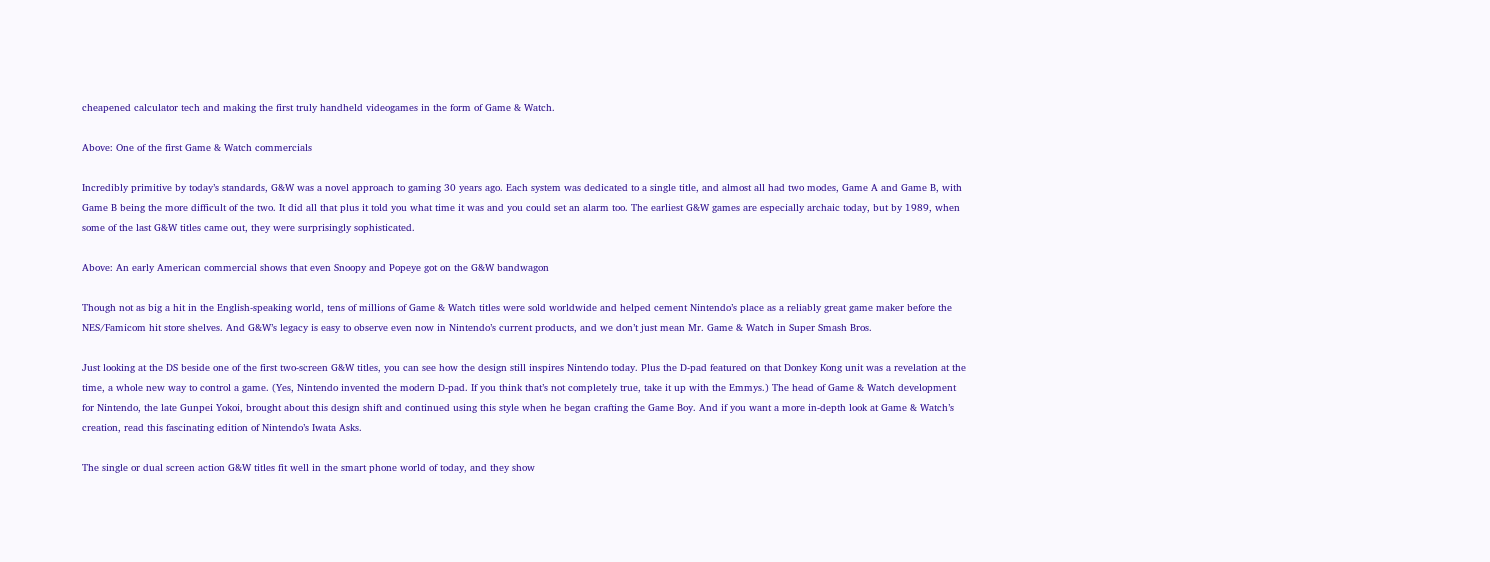cheapened calculator tech and making the first truly handheld videogames in the form of Game & Watch.

Above: One of the first Game & Watch commercials

Incredibly primitive by today’s standards, G&W was a novel approach to gaming 30 years ago. Each system was dedicated to a single title, and almost all had two modes, Game A and Game B, with Game B being the more difficult of the two. It did all that plus it told you what time it was and you could set an alarm too. The earliest G&W games are especially archaic today, but by 1989, when some of the last G&W titles came out, they were surprisingly sophisticated.

Above: An early American commercial shows that even Snoopy and Popeye got on the G&W bandwagon

Though not as big a hit in the English-speaking world, tens of millions of Game & Watch titles were sold worldwide and helped cement Nintendo’s place as a reliably great game maker before the NES/Famicom hit store shelves. And G&W’s legacy is easy to observe even now in Nintendo’s current products, and we don’t just mean Mr. Game & Watch in Super Smash Bros.

Just looking at the DS beside one of the first two-screen G&W titles, you can see how the design still inspires Nintendo today. Plus the D-pad featured on that Donkey Kong unit was a revelation at the time, a whole new way to control a game. (Yes, Nintendo invented the modern D-pad. If you think that’s not completely true, take it up with the Emmys.) The head of Game & Watch development for Nintendo, the late Gunpei Yokoi, brought about this design shift and continued using this style when he began crafting the Game Boy. And if you want a more in-depth look at Game & Watch’s creation, read this fascinating edition of Nintendo’s Iwata Asks.

The single or dual screen action G&W titles fit well in the smart phone world of today, and they show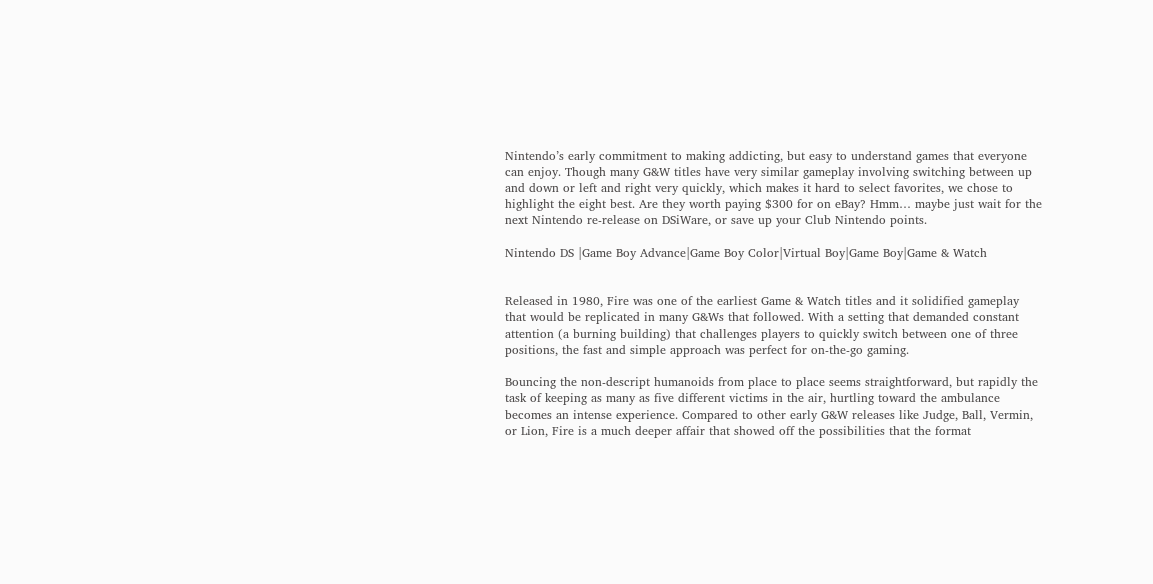Nintendo’s early commitment to making addicting, but easy to understand games that everyone can enjoy. Though many G&W titles have very similar gameplay involving switching between up and down or left and right very quickly, which makes it hard to select favorites, we chose to highlight the eight best. Are they worth paying $300 for on eBay? Hmm… maybe just wait for the next Nintendo re-release on DSiWare, or save up your Club Nintendo points.

Nintendo DS |Game Boy Advance|Game Boy Color|Virtual Boy|Game Boy|Game & Watch


Released in 1980, Fire was one of the earliest Game & Watch titles and it solidified gameplay that would be replicated in many G&Ws that followed. With a setting that demanded constant attention (a burning building) that challenges players to quickly switch between one of three positions, the fast and simple approach was perfect for on-the-go gaming.

Bouncing the non-descript humanoids from place to place seems straightforward, but rapidly the task of keeping as many as five different victims in the air, hurtling toward the ambulance becomes an intense experience. Compared to other early G&W releases like Judge, Ball, Vermin, or Lion, Fire is a much deeper affair that showed off the possibilities that the format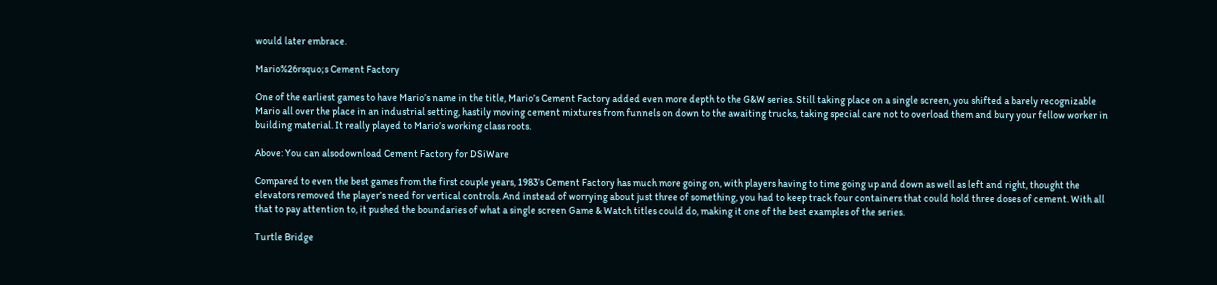would later embrace.

Mario%26rsquo;s Cement Factory

One of the earliest games to have Mario’s name in the title, Mario’s Cement Factory added even more depth to the G&W series. Still taking place on a single screen, you shifted a barely recognizable Mario all over the place in an industrial setting, hastily moving cement mixtures from funnels on down to the awaiting trucks, taking special care not to overload them and bury your fellow worker in building material. It really played to Mario’s working class roots.

Above: You can alsodownload Cement Factory for DSiWare

Compared to even the best games from the first couple years, 1983’s Cement Factory has much more going on, with players having to time going up and down as well as left and right, thought the elevators removed the player’s need for vertical controls. And instead of worrying about just three of something, you had to keep track four containers that could hold three doses of cement. With all that to pay attention to, it pushed the boundaries of what a single screen Game & Watch titles could do, making it one of the best examples of the series.

Turtle Bridge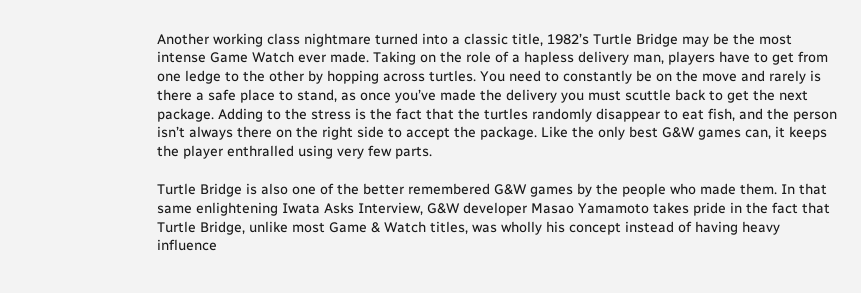Another working class nightmare turned into a classic title, 1982’s Turtle Bridge may be the most intense Game Watch ever made. Taking on the role of a hapless delivery man, players have to get from one ledge to the other by hopping across turtles. You need to constantly be on the move and rarely is there a safe place to stand, as once you’ve made the delivery you must scuttle back to get the next package. Adding to the stress is the fact that the turtles randomly disappear to eat fish, and the person isn’t always there on the right side to accept the package. Like the only best G&W games can, it keeps the player enthralled using very few parts.

Turtle Bridge is also one of the better remembered G&W games by the people who made them. In that same enlightening Iwata Asks Interview, G&W developer Masao Yamamoto takes pride in the fact that Turtle Bridge, unlike most Game & Watch titles, was wholly his concept instead of having heavy influence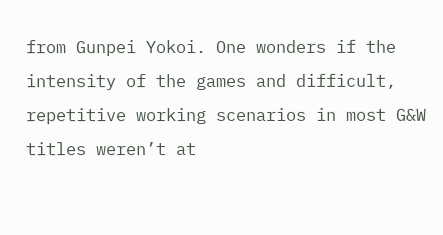from Gunpei Yokoi. One wonders if the intensity of the games and difficult, repetitive working scenarios in most G&W titles weren’t at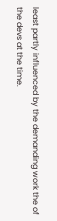least partly influenced by the demanding work the of the devs at the time.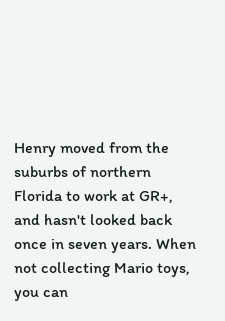Henry moved from the suburbs of northern Florida to work at GR+, and hasn't looked back once in seven years. When not collecting Mario toys, you can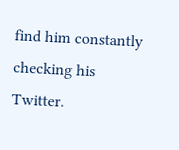find him constantly checking his Twitter.